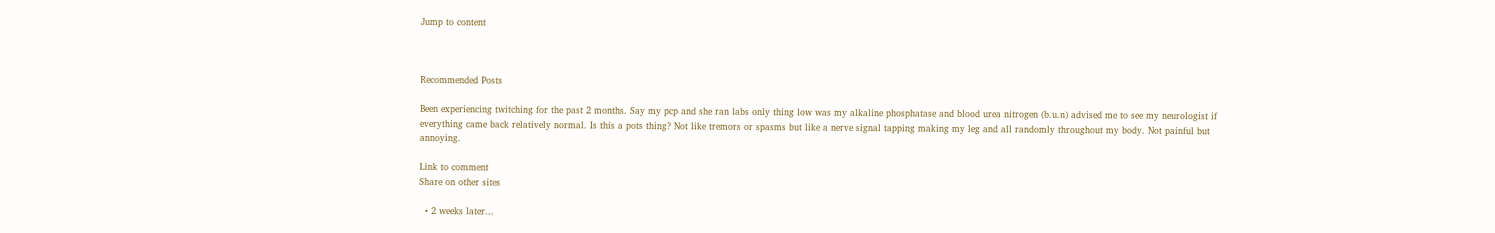Jump to content



Recommended Posts

Been experiencing twitching for the past 2 months. Say my pcp and she ran labs only thing low was my alkaline phosphatase and blood urea nitrogen (b.u.n) advised me to see my neurologist if everything came back relatively normal. Is this a pots thing? Not like tremors or spasms but like a nerve signal tapping making my leg and all randomly throughout my body. Not painful but annoying.

Link to comment
Share on other sites

  • 2 weeks later...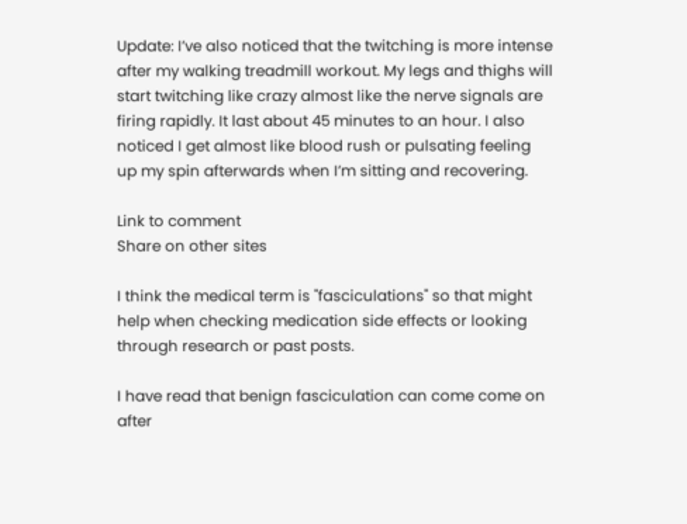Update: I’ve also noticed that the twitching is more intense after my walking treadmill workout. My legs and thighs will start twitching like crazy almost like the nerve signals are firing rapidly. It last about 45 minutes to an hour. I also noticed I get almost like blood rush or pulsating feeling up my spin afterwards when I’m sitting and recovering.

Link to comment
Share on other sites

I think the medical term is "fasciculations" so that might help when checking medication side effects or looking through research or past posts.

I have read that benign fasciculation can come come on after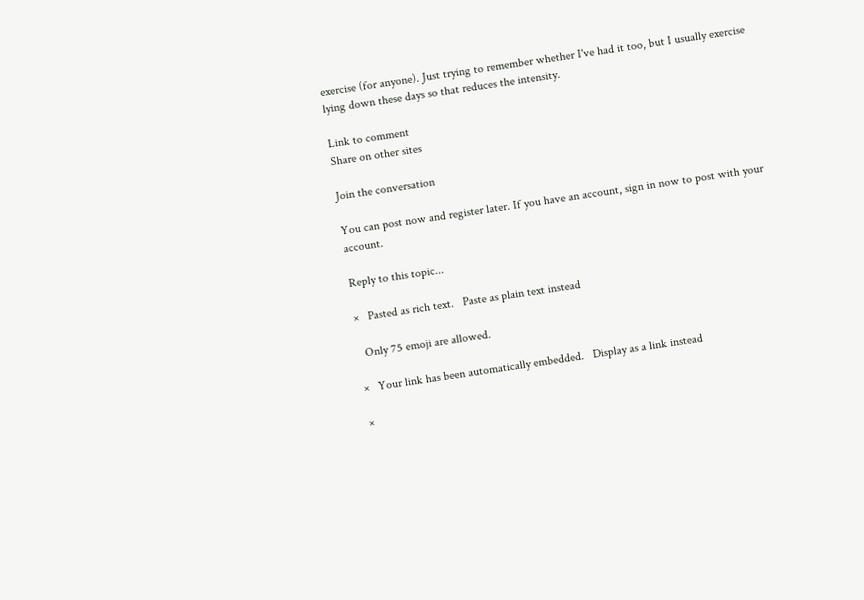exercise (for anyone). Just trying to remember whether I've had it too, but I usually exercise lying down these days so that reduces the intensity.

Link to comment
Share on other sites

Join the conversation

You can post now and register later. If you have an account, sign in now to post with your account.

Reply to this topic...

×   Pasted as rich text.   Paste as plain text instead

  Only 75 emoji are allowed.

×   Your link has been automatically embedded.   Display as a link instead

×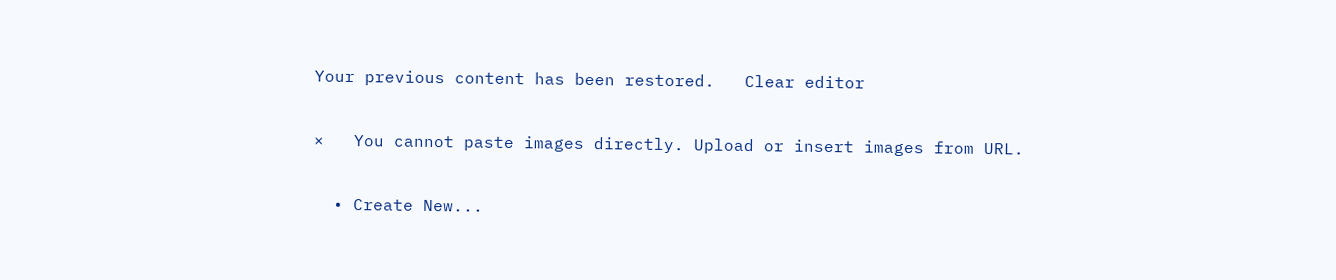Your previous content has been restored.   Clear editor

×   You cannot paste images directly. Upload or insert images from URL.

  • Create New...